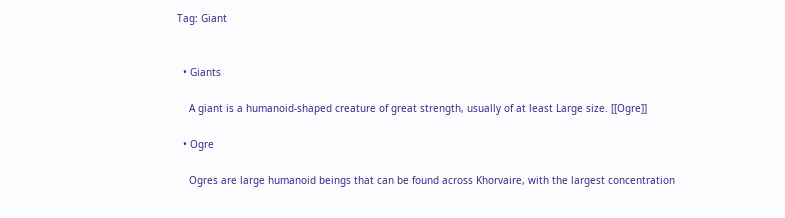Tag: Giant


  • Giants

    A giant is a humanoid-shaped creature of great strength, usually of at least Large size. [[Ogre]]

  • Ogre

    Ogres are large humanoid beings that can be found across Khorvaire, with the largest concentration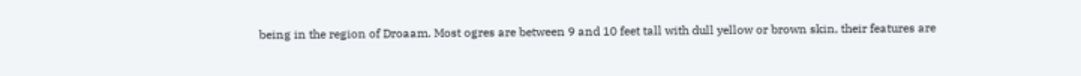being in the region of Droaam. Most ogres are between 9 and 10 feet tall with dull yellow or brown skin, their features are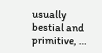usually bestial and primitive, …